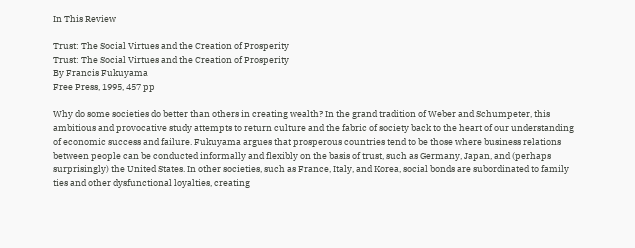In This Review

Trust: The Social Virtues and the Creation of Prosperity
Trust: The Social Virtues and the Creation of Prosperity
By Francis Fukuyama
Free Press, 1995, 457 pp

Why do some societies do better than others in creating wealth? In the grand tradition of Weber and Schumpeter, this ambitious and provocative study attempts to return culture and the fabric of society back to the heart of our understanding of economic success and failure. Fukuyama argues that prosperous countries tend to be those where business relations between people can be conducted informally and flexibly on the basis of trust, such as Germany, Japan, and (perhaps surprisingly) the United States. In other societies, such as France, Italy, and Korea, social bonds are subordinated to family ties and other dysfunctional loyalties, creating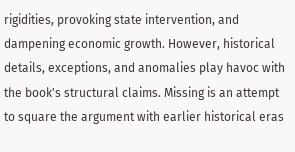rigidities, provoking state intervention, and dampening economic growth. However, historical details, exceptions, and anomalies play havoc with the book's structural claims. Missing is an attempt to square the argument with earlier historical eras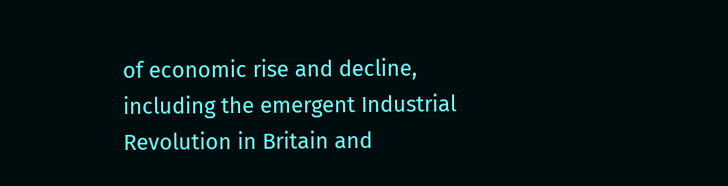of economic rise and decline, including the emergent Industrial Revolution in Britain and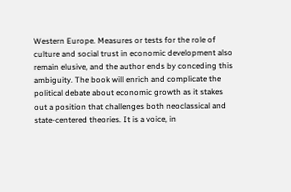Western Europe. Measures or tests for the role of culture and social trust in economic development also remain elusive, and the author ends by conceding this ambiguity. The book will enrich and complicate the political debate about economic growth as it stakes out a position that challenges both neoclassical and state-centered theories. It is a voice, in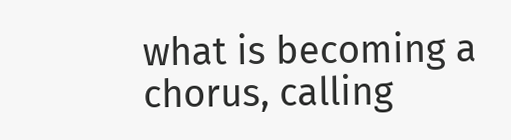what is becoming a chorus, calling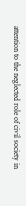attention to the neglected role of civil society in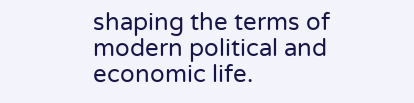shaping the terms of modern political and economic life.